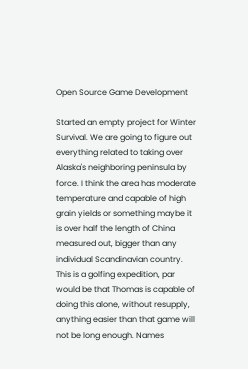Open Source Game Development

Started an empty project for Winter Survival. We are going to figure out everything related to taking over Alaska's neighboring peninsula by force. I think the area has moderate temperature and capable of high grain yields or something maybe it is over half the length of China measured out, bigger than any individual Scandinavian country. This is a golfing expedition, par would be that Thomas is capable of doing this alone, without resupply, anything easier than that game will not be long enough. Names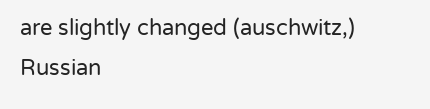are slightly changed (auschwitz,) Russian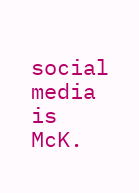social media is McK.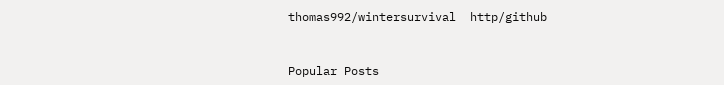thomas992/wintersurvival  http/github


Popular Posts